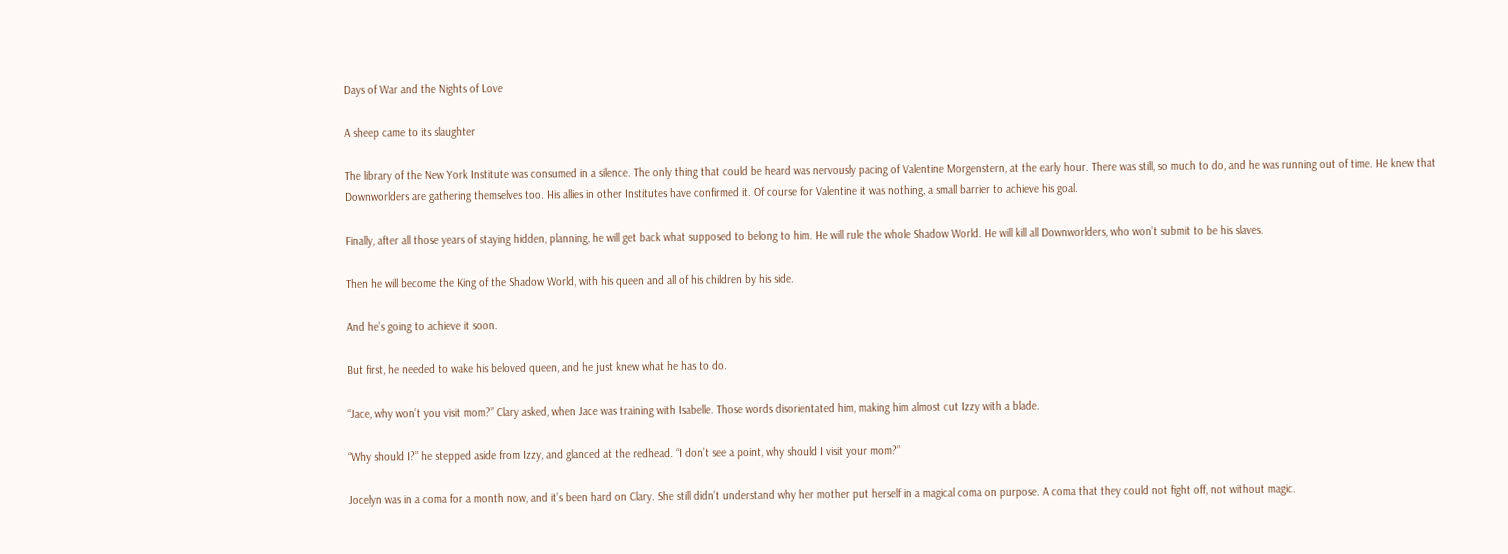Days of War and the Nights of Love

A sheep came to its slaughter

The library of the New York Institute was consumed in a silence. The only thing that could be heard was nervously pacing of Valentine Morgenstern, at the early hour. There was still, so much to do, and he was running out of time. He knew that Downworlders are gathering themselves too. His allies in other Institutes have confirmed it. Of course for Valentine it was nothing, a small barrier to achieve his goal.

Finally, after all those years of staying hidden, planning, he will get back what supposed to belong to him. He will rule the whole Shadow World. He will kill all Downworlders, who won’t submit to be his slaves.

Then he will become the King of the Shadow World, with his queen and all of his children by his side.

And he’s going to achieve it soon.

But first, he needed to wake his beloved queen, and he just knew what he has to do.

“Jace, why won’t you visit mom?” Clary asked, when Jace was training with Isabelle. Those words disorientated him, making him almost cut Izzy with a blade.

“Why should I?” he stepped aside from Izzy, and glanced at the redhead. “I don’t see a point, why should I visit your mom?”

Jocelyn was in a coma for a month now, and it’s been hard on Clary. She still didn’t understand why her mother put herself in a magical coma on purpose. A coma that they could not fight off, not without magic.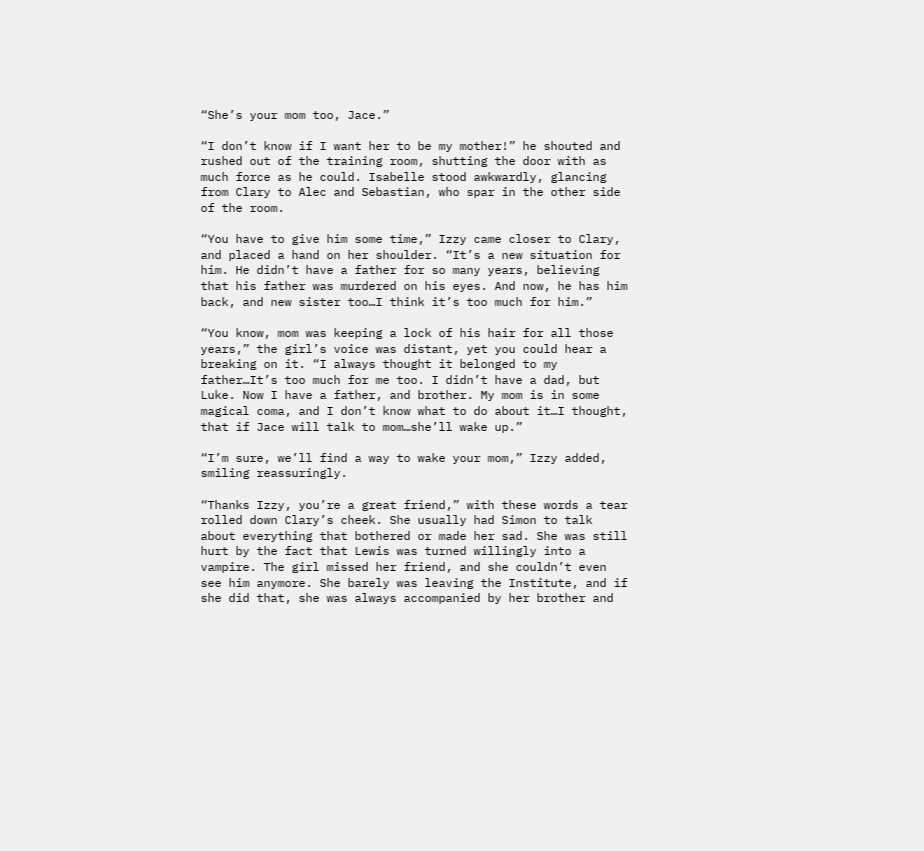“She’s your mom too, Jace.”

“I don’t know if I want her to be my mother!” he shouted and rushed out of the training room, shutting the door with as much force as he could. Isabelle stood awkwardly, glancing from Clary to Alec and Sebastian, who spar in the other side of the room.

“You have to give him some time,” Izzy came closer to Clary, and placed a hand on her shoulder. “It’s a new situation for him. He didn’t have a father for so many years, believing that his father was murdered on his eyes. And now, he has him back, and new sister too…I think it’s too much for him.”

“You know, mom was keeping a lock of his hair for all those years,” the girl’s voice was distant, yet you could hear a breaking on it. “I always thought it belonged to my father…It’s too much for me too. I didn’t have a dad, but Luke. Now I have a father, and brother. My mom is in some magical coma, and I don’t know what to do about it…I thought, that if Jace will talk to mom…she’ll wake up.”

“I’m sure, we’ll find a way to wake your mom,” Izzy added, smiling reassuringly.

“Thanks Izzy, you’re a great friend,” with these words a tear rolled down Clary’s cheek. She usually had Simon to talk about everything that bothered or made her sad. She was still hurt by the fact that Lewis was turned willingly into a vampire. The girl missed her friend, and she couldn’t even see him anymore. She barely was leaving the Institute, and if she did that, she was always accompanied by her brother and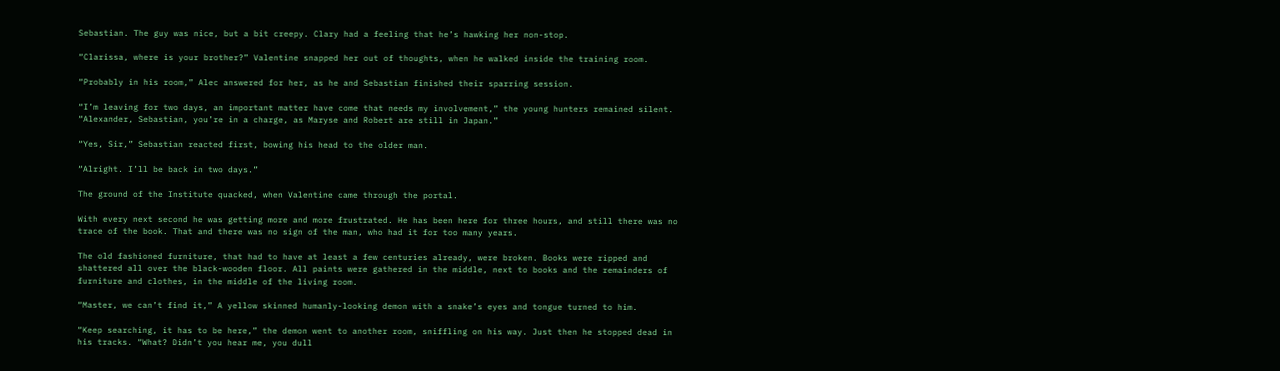Sebastian. The guy was nice, but a bit creepy. Clary had a feeling that he’s hawking her non-stop.

“Clarissa, where is your brother?” Valentine snapped her out of thoughts, when he walked inside the training room.

“Probably in his room,” Alec answered for her, as he and Sebastian finished their sparring session.

“I’m leaving for two days, an important matter have come that needs my involvement,” the young hunters remained silent. “Alexander, Sebastian, you’re in a charge, as Maryse and Robert are still in Japan.”

“Yes, Sir,” Sebastian reacted first, bowing his head to the older man.

“Alright. I’ll be back in two days.”

The ground of the Institute quacked, when Valentine came through the portal.

With every next second he was getting more and more frustrated. He has been here for three hours, and still there was no trace of the book. That and there was no sign of the man, who had it for too many years.

The old fashioned furniture, that had to have at least a few centuries already, were broken. Books were ripped and shattered all over the black-wooden floor. All paints were gathered in the middle, next to books and the remainders of furniture and clothes, in the middle of the living room.

“Master, we can’t find it,” A yellow skinned humanly-looking demon with a snake’s eyes and tongue turned to him.

“Keep searching, it has to be here,” the demon went to another room, sniffling on his way. Just then he stopped dead in his tracks. “What? Didn’t you hear me, you dull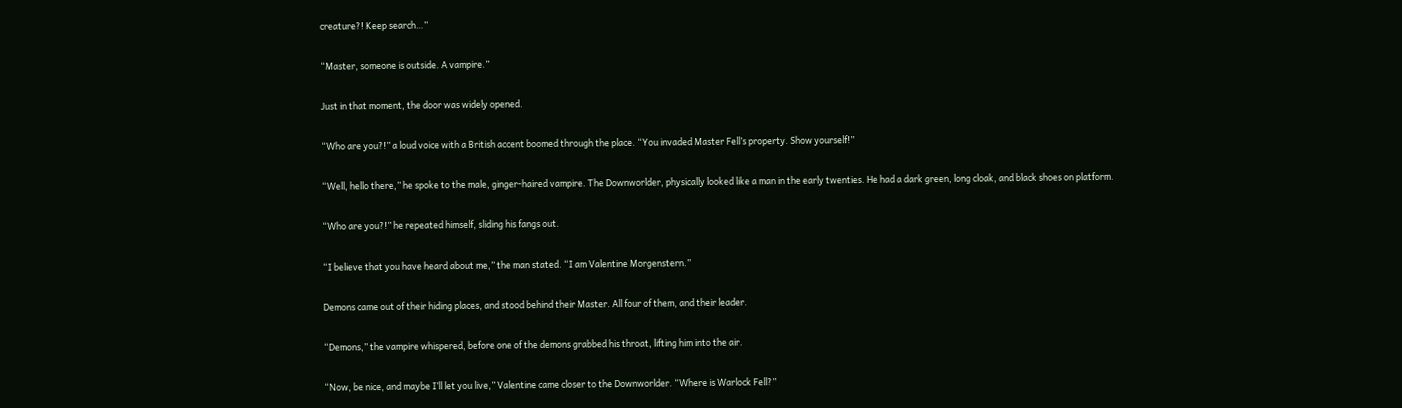creature?! Keep search…”

“Master, someone is outside. A vampire.”

Just in that moment, the door was widely opened.

“Who are you?!” a loud voice with a British accent boomed through the place. “You invaded Master Fell’s property. Show yourself!”

“Well, hello there,” he spoke to the male, ginger-haired vampire. The Downworlder, physically looked like a man in the early twenties. He had a dark green, long cloak, and black shoes on platform.

“Who are you?!” he repeated himself, sliding his fangs out.

“I believe that you have heard about me,” the man stated. “I am Valentine Morgenstern.”

Demons came out of their hiding places, and stood behind their Master. All four of them, and their leader.

“Demons,” the vampire whispered, before one of the demons grabbed his throat, lifting him into the air.

“Now, be nice, and maybe I’ll let you live,” Valentine came closer to the Downworlder. “Where is Warlock Fell?”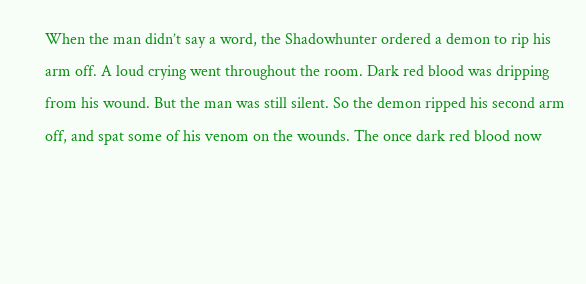When the man didn’t say a word, the Shadowhunter ordered a demon to rip his arm off. A loud crying went throughout the room. Dark red blood was dripping from his wound. But the man was still silent. So the demon ripped his second arm off, and spat some of his venom on the wounds. The once dark red blood now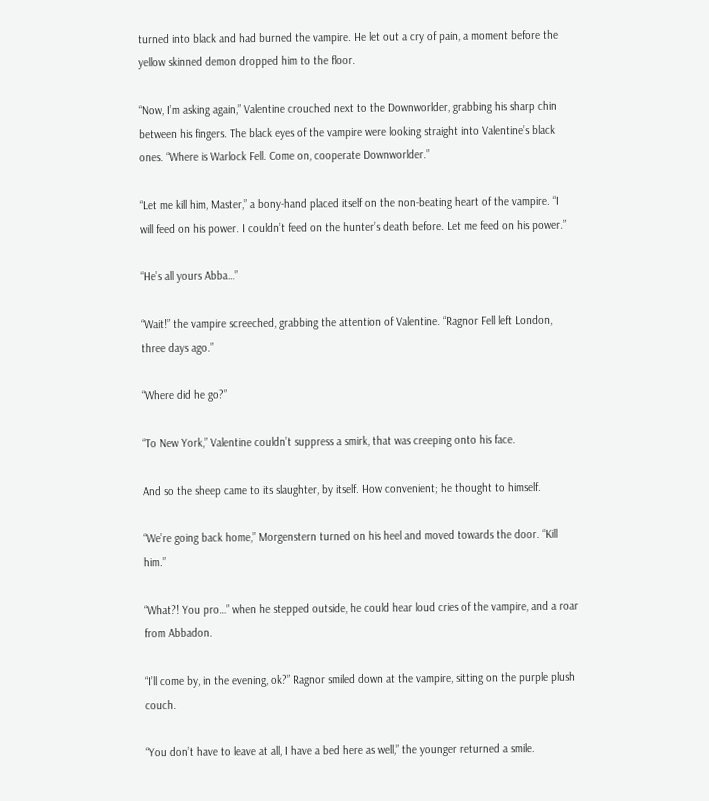turned into black and had burned the vampire. He let out a cry of pain, a moment before the yellow skinned demon dropped him to the floor.

“Now, I’m asking again,” Valentine crouched next to the Downworlder, grabbing his sharp chin between his fingers. The black eyes of the vampire were looking straight into Valentine’s black ones. “Where is Warlock Fell. Come on, cooperate Downworlder.”

“Let me kill him, Master,” a bony-hand placed itself on the non-beating heart of the vampire. “I will feed on his power. I couldn’t feed on the hunter’s death before. Let me feed on his power.”

“He’s all yours Abba…”

“Wait!” the vampire screeched, grabbing the attention of Valentine. “Ragnor Fell left London, three days ago.”

“Where did he go?”

“To New York,” Valentine couldn’t suppress a smirk, that was creeping onto his face.

And so the sheep came to its slaughter, by itself. How convenient; he thought to himself.

“We’re going back home,” Morgenstern turned on his heel and moved towards the door. “Kill him.”

“What?! You pro…” when he stepped outside, he could hear loud cries of the vampire, and a roar from Abbadon.

“I’ll come by, in the evening, ok?” Ragnor smiled down at the vampire, sitting on the purple plush couch.

“You don’t have to leave at all, I have a bed here as well,” the younger returned a smile.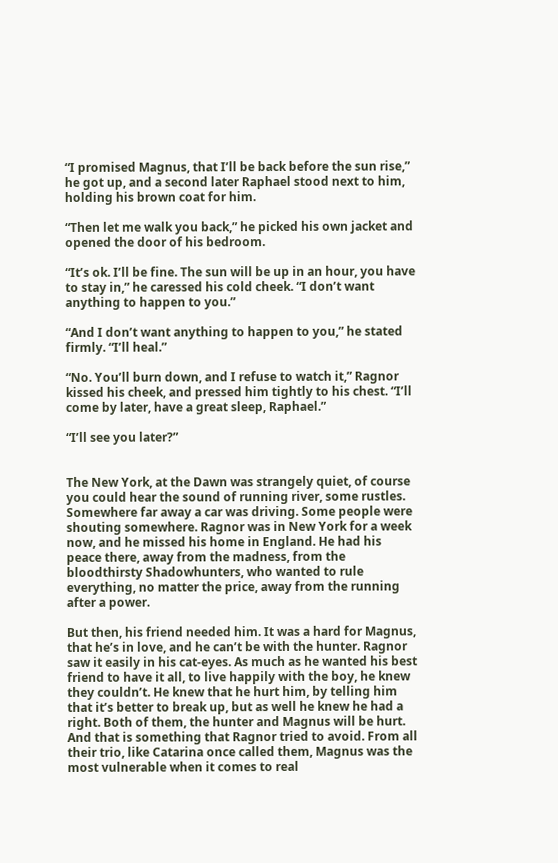“I promised Magnus, that I’ll be back before the sun rise,” he got up, and a second later Raphael stood next to him, holding his brown coat for him.

“Then let me walk you back,” he picked his own jacket and opened the door of his bedroom.

“It’s ok. I’ll be fine. The sun will be up in an hour, you have to stay in,” he caressed his cold cheek. “I don’t want anything to happen to you.”

“And I don’t want anything to happen to you,” he stated firmly. “I’ll heal.”

“No. You’ll burn down, and I refuse to watch it,” Ragnor kissed his cheek, and pressed him tightly to his chest. “I’ll come by later, have a great sleep, Raphael.”

“I’ll see you later?”


The New York, at the Dawn was strangely quiet, of course you could hear the sound of running river, some rustles. Somewhere far away a car was driving. Some people were shouting somewhere. Ragnor was in New York for a week now, and he missed his home in England. He had his peace there, away from the madness, from the bloodthirsty Shadowhunters, who wanted to rule everything, no matter the price, away from the running after a power.

But then, his friend needed him. It was a hard for Magnus, that he’s in love, and he can’t be with the hunter. Ragnor saw it easily in his cat-eyes. As much as he wanted his best friend to have it all, to live happily with the boy, he knew they couldn’t. He knew that he hurt him, by telling him that it’s better to break up, but as well he knew he had a right. Both of them, the hunter and Magnus will be hurt. And that is something that Ragnor tried to avoid. From all their trio, like Catarina once called them, Magnus was the most vulnerable when it comes to real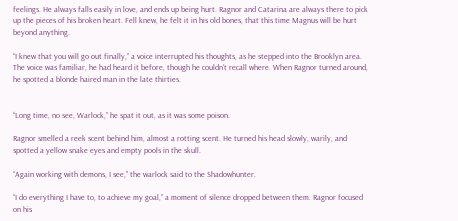feelings. He always falls easily in love, and ends up being hurt. Ragnor and Catarina are always there to pick up the pieces of his broken heart. Fell knew, he felt it in his old bones, that this time Magnus will be hurt beyond anything.

“I knew that you will go out finally,” a voice interrupted his thoughts, as he stepped into the Brooklyn area. The voice was familiar, he had heard it before, though he couldn’t recall where. When Ragnor turned around, he spotted a blonde haired man in the late thirties.


“Long time, no see, Warlock,” he spat it out, as it was some poison.

Ragnor smelled a reek scent behind him, almost a rotting scent. He turned his head slowly, warily, and spotted a yellow snake eyes and empty pools in the skull.

“Again working with demons, I see,” the warlock said to the Shadowhunter.

“I do everything I have to, to achieve my goal,” a moment of silence dropped between them. Ragnor focused on his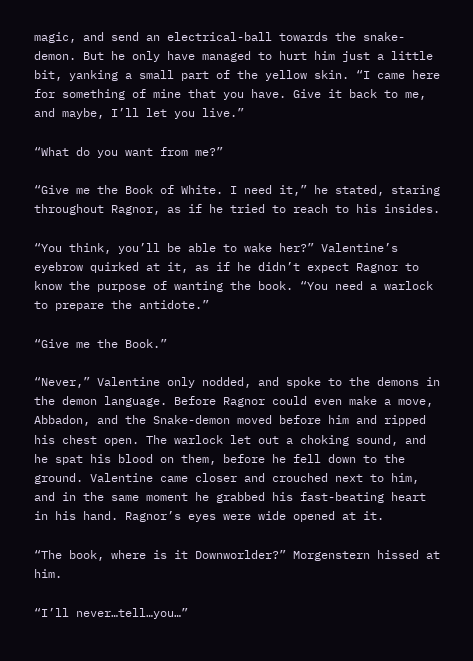magic, and send an electrical-ball towards the snake-demon. But he only have managed to hurt him just a little bit, yanking a small part of the yellow skin. “I came here for something of mine that you have. Give it back to me, and maybe, I’ll let you live.”

“What do you want from me?”

“Give me the Book of White. I need it,” he stated, staring throughout Ragnor, as if he tried to reach to his insides.

“You think, you’ll be able to wake her?” Valentine’s eyebrow quirked at it, as if he didn’t expect Ragnor to know the purpose of wanting the book. “You need a warlock to prepare the antidote.”

“Give me the Book.”

“Never,” Valentine only nodded, and spoke to the demons in the demon language. Before Ragnor could even make a move, Abbadon, and the Snake-demon moved before him and ripped his chest open. The warlock let out a choking sound, and he spat his blood on them, before he fell down to the ground. Valentine came closer and crouched next to him, and in the same moment he grabbed his fast-beating heart in his hand. Ragnor’s eyes were wide opened at it.

“The book, where is it Downworlder?” Morgenstern hissed at him.

“I’ll never…tell…you…”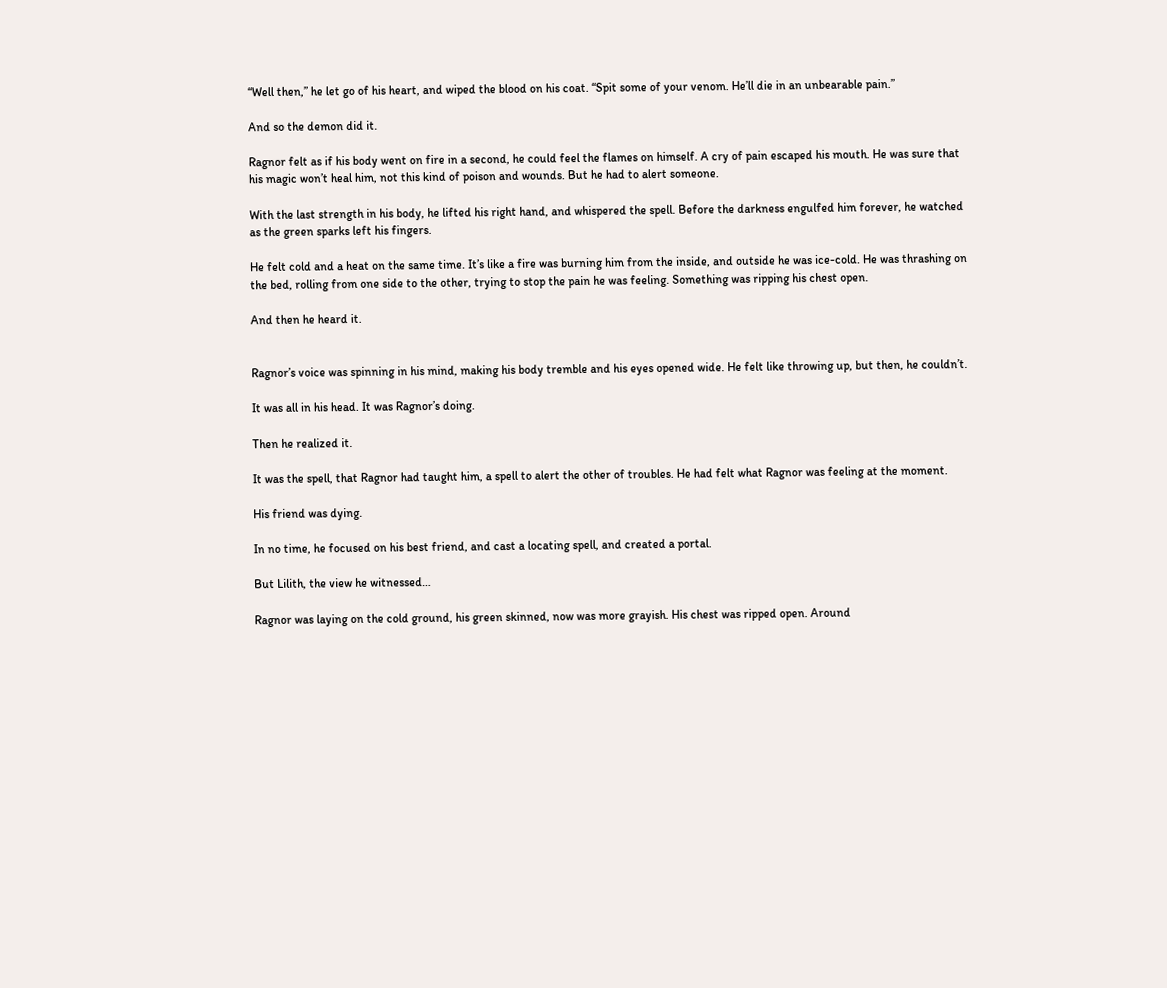“Well then,” he let go of his heart, and wiped the blood on his coat. “Spit some of your venom. He’ll die in an unbearable pain.”

And so the demon did it.

Ragnor felt as if his body went on fire in a second, he could feel the flames on himself. A cry of pain escaped his mouth. He was sure that his magic won’t heal him, not this kind of poison and wounds. But he had to alert someone.

With the last strength in his body, he lifted his right hand, and whispered the spell. Before the darkness engulfed him forever, he watched as the green sparks left his fingers.

He felt cold and a heat on the same time. It’s like a fire was burning him from the inside, and outside he was ice-cold. He was thrashing on the bed, rolling from one side to the other, trying to stop the pain he was feeling. Something was ripping his chest open.

And then he heard it.


Ragnor’s voice was spinning in his mind, making his body tremble and his eyes opened wide. He felt like throwing up, but then, he couldn’t.

It was all in his head. It was Ragnor’s doing.

Then he realized it.

It was the spell, that Ragnor had taught him, a spell to alert the other of troubles. He had felt what Ragnor was feeling at the moment.

His friend was dying.

In no time, he focused on his best friend, and cast a locating spell, and created a portal.

But Lilith, the view he witnessed…

Ragnor was laying on the cold ground, his green skinned, now was more grayish. His chest was ripped open. Around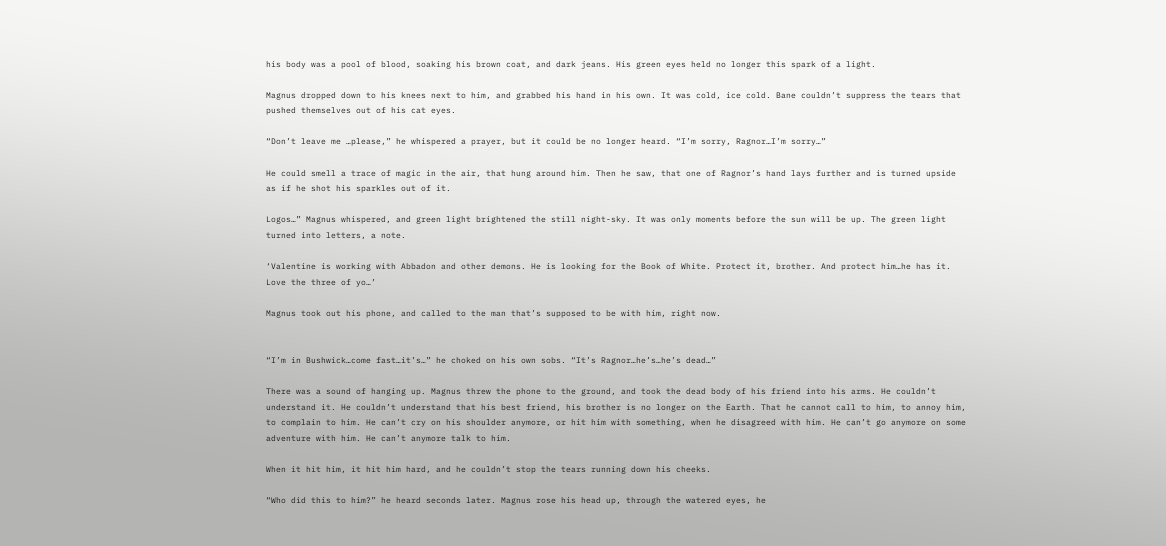his body was a pool of blood, soaking his brown coat, and dark jeans. His green eyes held no longer this spark of a light.

Magnus dropped down to his knees next to him, and grabbed his hand in his own. It was cold, ice cold. Bane couldn’t suppress the tears that pushed themselves out of his cat eyes.

“Don’t leave me …please,” he whispered a prayer, but it could be no longer heard. “I’m sorry, Ragnor…I’m sorry…”

He could smell a trace of magic in the air, that hung around him. Then he saw, that one of Ragnor’s hand lays further and is turned upside as if he shot his sparkles out of it.

Logos…” Magnus whispered, and green light brightened the still night-sky. It was only moments before the sun will be up. The green light turned into letters, a note.

‘Valentine is working with Abbadon and other demons. He is looking for the Book of White. Protect it, brother. And protect him…he has it. Love the three of yo…’

Magnus took out his phone, and called to the man that’s supposed to be with him, right now.


“I’m in Bushwick…come fast…it’s…” he choked on his own sobs. “It’s Ragnor…he’s…he’s dead…”

There was a sound of hanging up. Magnus threw the phone to the ground, and took the dead body of his friend into his arms. He couldn’t understand it. He couldn’t understand that his best friend, his brother is no longer on the Earth. That he cannot call to him, to annoy him, to complain to him. He can’t cry on his shoulder anymore, or hit him with something, when he disagreed with him. He can’t go anymore on some adventure with him. He can’t anymore talk to him.

When it hit him, it hit him hard, and he couldn’t stop the tears running down his cheeks.

“Who did this to him?” he heard seconds later. Magnus rose his head up, through the watered eyes, he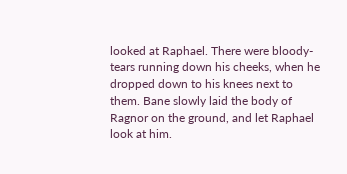looked at Raphael. There were bloody-tears running down his cheeks, when he dropped down to his knees next to them. Bane slowly laid the body of Ragnor on the ground, and let Raphael look at him.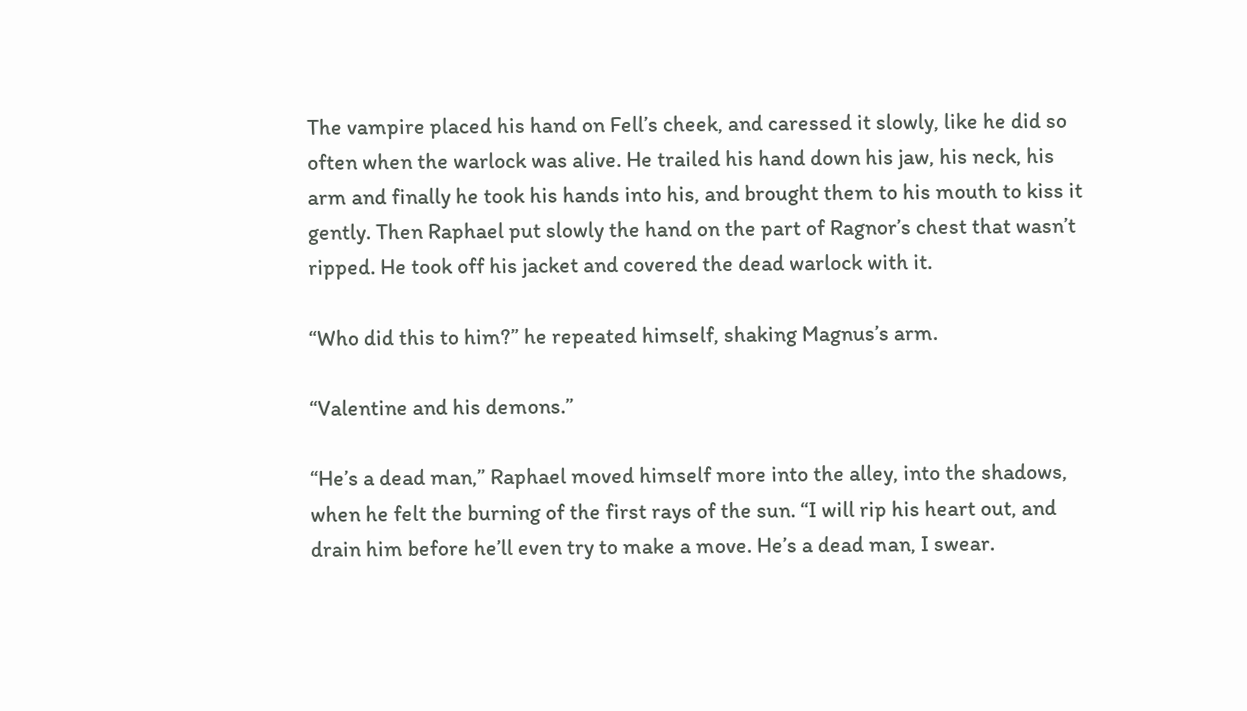The vampire placed his hand on Fell’s cheek, and caressed it slowly, like he did so often when the warlock was alive. He trailed his hand down his jaw, his neck, his arm and finally he took his hands into his, and brought them to his mouth to kiss it gently. Then Raphael put slowly the hand on the part of Ragnor’s chest that wasn’t ripped. He took off his jacket and covered the dead warlock with it.

“Who did this to him?” he repeated himself, shaking Magnus’s arm.

“Valentine and his demons.”

“He’s a dead man,” Raphael moved himself more into the alley, into the shadows, when he felt the burning of the first rays of the sun. “I will rip his heart out, and drain him before he’ll even try to make a move. He’s a dead man, I swear.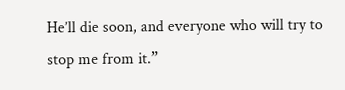He’ll die soon, and everyone who will try to stop me from it.”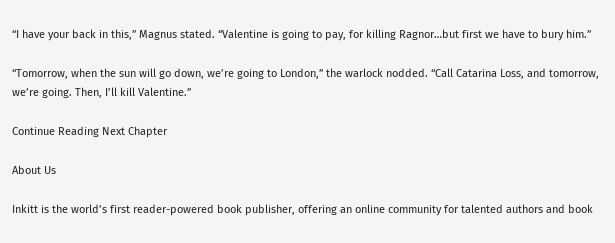“I have your back in this,” Magnus stated. “Valentine is going to pay, for killing Ragnor…but first we have to bury him.”

“Tomorrow, when the sun will go down, we’re going to London,” the warlock nodded. “Call Catarina Loss, and tomorrow, we’re going. Then, I’ll kill Valentine.”

Continue Reading Next Chapter

About Us

Inkitt is the world’s first reader-powered book publisher, offering an online community for talented authors and book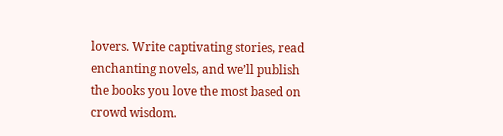lovers. Write captivating stories, read enchanting novels, and we’ll publish the books you love the most based on crowd wisdom.